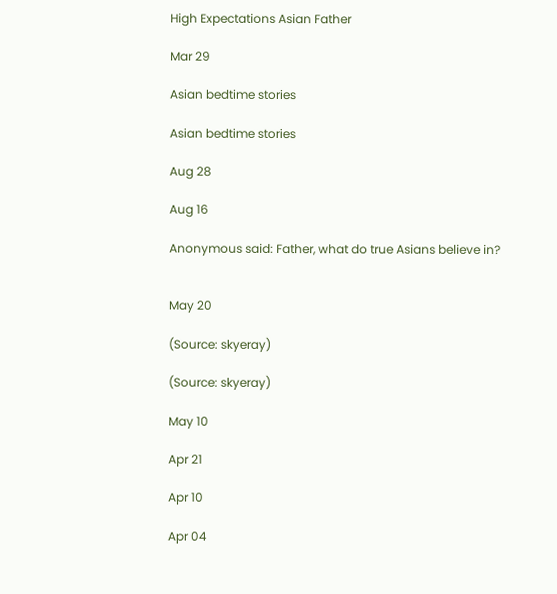High Expectations Asian Father

Mar 29

Asian bedtime stories

Asian bedtime stories

Aug 28

Aug 16

Anonymous said: Father, what do true Asians believe in?


May 20

(Source: skyeray)

(Source: skyeray)

May 10

Apr 21

Apr 10

Apr 04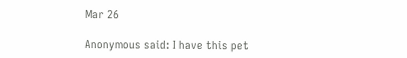Mar 26

Anonymous said: I have this pet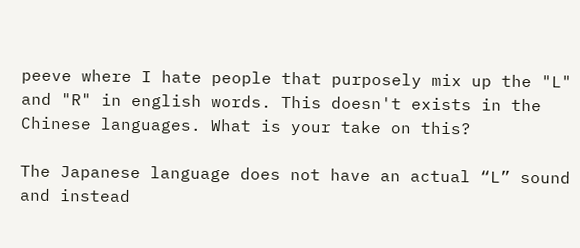peeve where I hate people that purposely mix up the "L" and "R" in english words. This doesn't exists in the Chinese languages. What is your take on this?

The Japanese language does not have an actual “L” sound and instead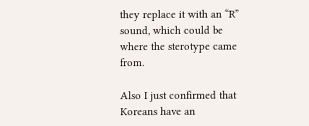they replace it with an “R” sound, which could be where the sterotype came from.

Also I just confirmed that Koreans have an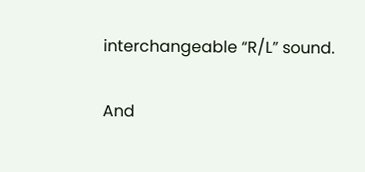interchangeable “R/L” sound.

And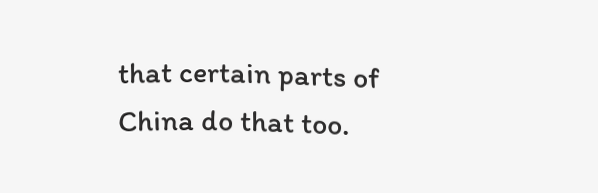that certain parts of China do that too.